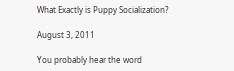What Exactly is Puppy Socialization?

August 3, 2011

You probably hear the word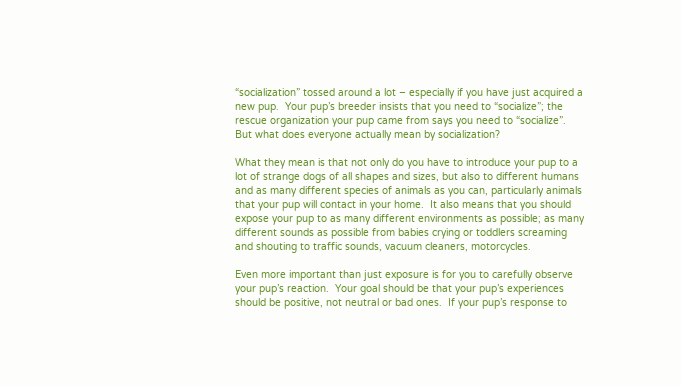“socialization” tossed around a lot – especially if you have just acquired a new pup.  Your pup’s breeder insists that you need to “socialize”; the rescue organization your pup came from says you need to “socialize”.  But what does everyone actually mean by socialization?

What they mean is that not only do you have to introduce your pup to a lot of strange dogs of all shapes and sizes, but also to different humans and as many different species of animals as you can, particularly animals that your pup will contact in your home.  It also means that you should expose your pup to as many different environments as possible; as many different sounds as possible from babies crying or toddlers screaming and shouting to traffic sounds, vacuum cleaners, motorcycles.

Even more important than just exposure is for you to carefully observe your pup’s reaction.  Your goal should be that your pup’s experiences should be positive, not neutral or bad ones.  If your pup’s response to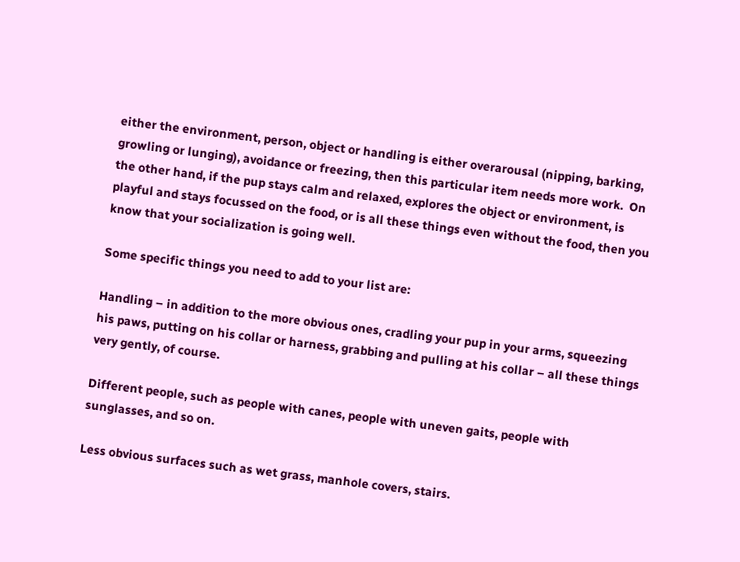either the environment, person, object or handling is either overarousal (nipping, barking, growling or lunging), avoidance or freezing, then this particular item needs more work.  On the other hand, if the pup stays calm and relaxed, explores the object or environment, is playful and stays focussed on the food, or is all these things even without the food, then you know that your socialization is going well.

Some specific things you need to add to your list are:

Handling – in addition to the more obvious ones, cradling your pup in your arms, squeezing his paws, putting on his collar or harness, grabbing and pulling at his collar – all these things very gently, of course.

Different people, such as people with canes, people with uneven gaits, people with sunglasses, and so on.

Less obvious surfaces such as wet grass, manhole covers, stairs.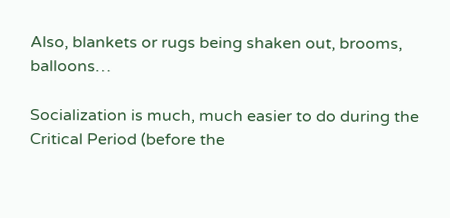Also, blankets or rugs being shaken out, brooms, balloons…

Socialization is much, much easier to do during the Critical Period (before the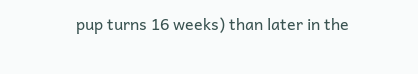pup turns 16 weeks) than later in the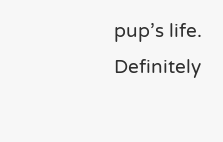pup’s life.  Definitely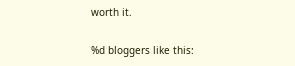worth it.

%d bloggers like this: